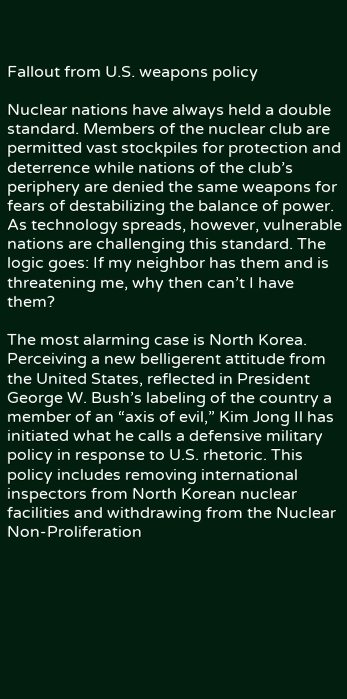Fallout from U.S. weapons policy

Nuclear nations have always held a double standard. Members of the nuclear club are permitted vast stockpiles for protection and deterrence while nations of the club’s periphery are denied the same weapons for fears of destabilizing the balance of power. As technology spreads, however, vulnerable nations are challenging this standard. The logic goes: If my neighbor has them and is threatening me, why then can’t I have them?

The most alarming case is North Korea. Perceiving a new belligerent attitude from the United States, reflected in President George W. Bush’s labeling of the country a member of an “axis of evil,” Kim Jong Il has initiated what he calls a defensive military policy in response to U.S. rhetoric. This policy includes removing international inspectors from North Korean nuclear facilities and withdrawing from the Nuclear Non-Proliferation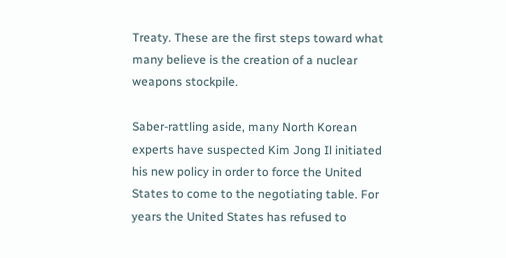Treaty. These are the first steps toward what many believe is the creation of a nuclear weapons stockpile.

Saber-rattling aside, many North Korean experts have suspected Kim Jong Il initiated his new policy in order to force the United States to come to the negotiating table. For years the United States has refused to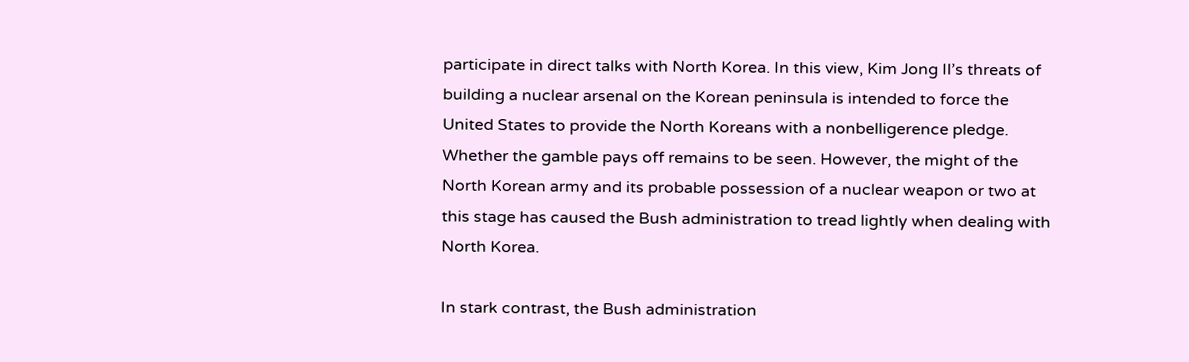participate in direct talks with North Korea. In this view, Kim Jong Il’s threats of building a nuclear arsenal on the Korean peninsula is intended to force the United States to provide the North Koreans with a nonbelligerence pledge. Whether the gamble pays off remains to be seen. However, the might of the North Korean army and its probable possession of a nuclear weapon or two at this stage has caused the Bush administration to tread lightly when dealing with North Korea.

In stark contrast, the Bush administration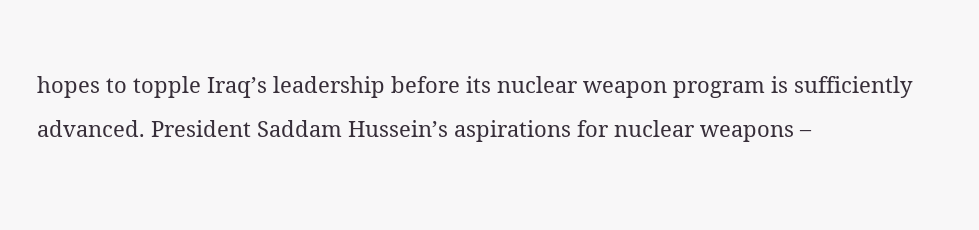hopes to topple Iraq’s leadership before its nuclear weapon program is sufficiently advanced. President Saddam Hussein’s aspirations for nuclear weapons –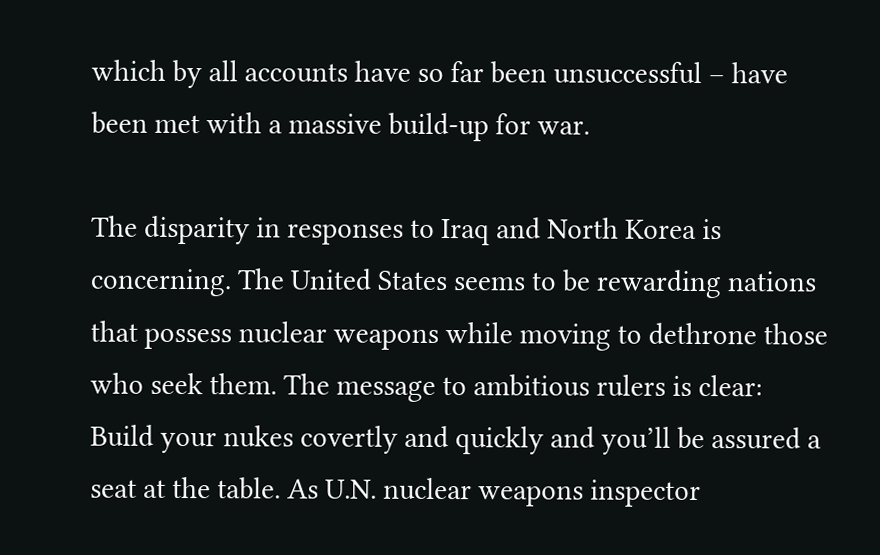which by all accounts have so far been unsuccessful – have been met with a massive build-up for war.

The disparity in responses to Iraq and North Korea is concerning. The United States seems to be rewarding nations that possess nuclear weapons while moving to dethrone those who seek them. The message to ambitious rulers is clear: Build your nukes covertly and quickly and you’ll be assured a seat at the table. As U.N. nuclear weapons inspector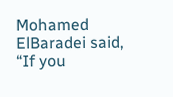Mohamed ElBaradei said, “If you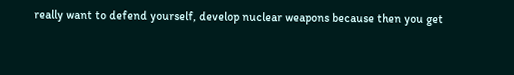really want to defend yourself, develop nuclear weapons because then you get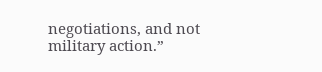negotiations, and not military action.”